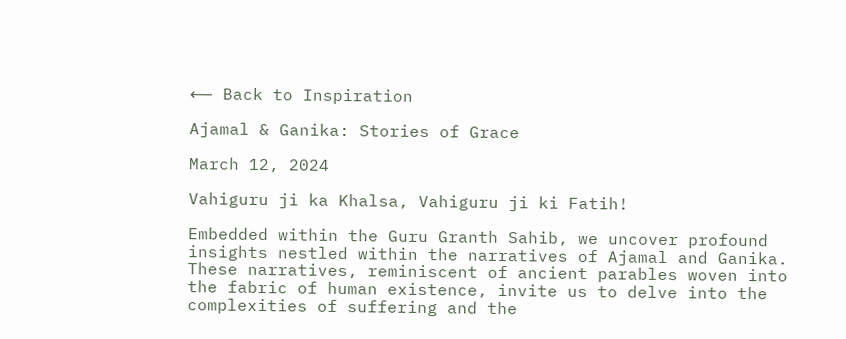⟵ Back to Inspiration

Ajamal & Ganika: Stories of Grace

March 12, 2024

Vahiguru ji ka Khalsa, Vahiguru ji ki Fatih!

Embedded within the Guru Granth Sahib, we uncover profound insights nestled within the narratives of Ajamal and Ganika. These narratives, reminiscent of ancient parables woven into the fabric of human existence, invite us to delve into the complexities of suffering and the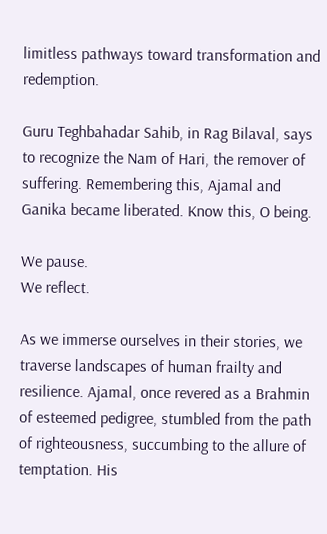limitless pathways toward transformation and redemption.

Guru Teghbahadar Sahib, in Rag Bilaval, says to recognize the Nam of Hari, the remover of suffering. Remembering this, Ajamal and Ganika became liberated. Know this, O being.

We pause.
We reflect.

As we immerse ourselves in their stories, we traverse landscapes of human frailty and resilience. Ajamal, once revered as a Brahmin of esteemed pedigree, stumbled from the path of righteousness, succumbing to the allure of temptation. His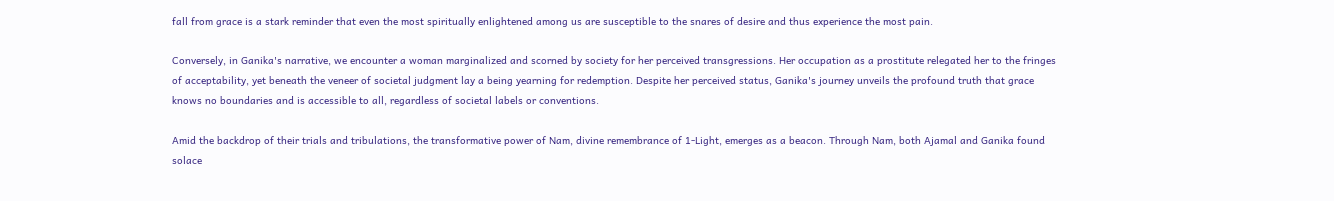fall from grace is a stark reminder that even the most spiritually enlightened among us are susceptible to the snares of desire and thus experience the most pain.

Conversely, in Ganika's narrative, we encounter a woman marginalized and scorned by society for her perceived transgressions. Her occupation as a prostitute relegated her to the fringes of acceptability, yet beneath the veneer of societal judgment lay a being yearning for redemption. Despite her perceived status, Ganika's journey unveils the profound truth that grace knows no boundaries and is accessible to all, regardless of societal labels or conventions.

Amid the backdrop of their trials and tribulations, the transformative power of Nam, divine remembrance of 1-Light, emerges as a beacon. Through Nam, both Ajamal and Ganika found solace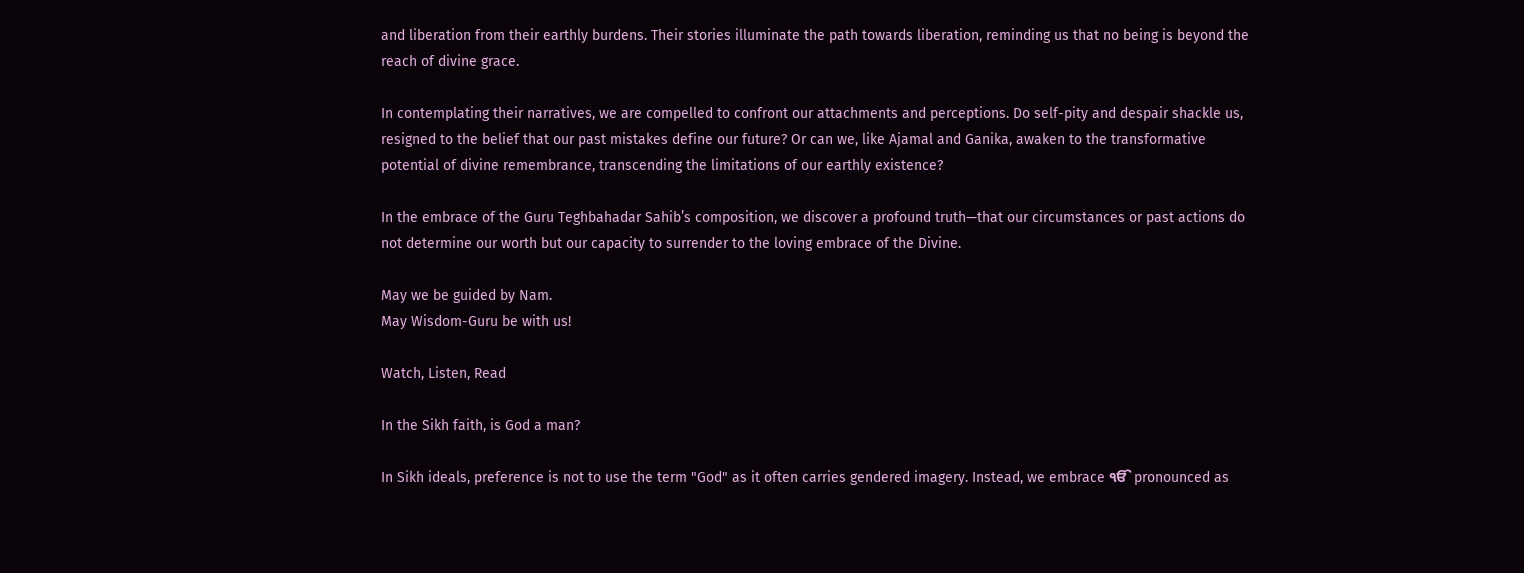and liberation from their earthly burdens. Their stories illuminate the path towards liberation, reminding us that no being is beyond the reach of divine grace.

In contemplating their narratives, we are compelled to confront our attachments and perceptions. Do self-pity and despair shackle us, resigned to the belief that our past mistakes define our future? Or can we, like Ajamal and Ganika, awaken to the transformative potential of divine remembrance, transcending the limitations of our earthly existence?

In the embrace of the Guru Teghbahadar Sahib’s composition, we discover a profound truth—that our circumstances or past actions do not determine our worth but our capacity to surrender to the loving embrace of the Divine.

May we be guided by Nam.
May Wisdom-Guru be with us!

Watch, Listen, Read

In the Sikh faith, is God a man?

In Sikh ideals, preference is not to use the term "God" as it often carries gendered imagery. Instead, we embrace ੴ pronounced as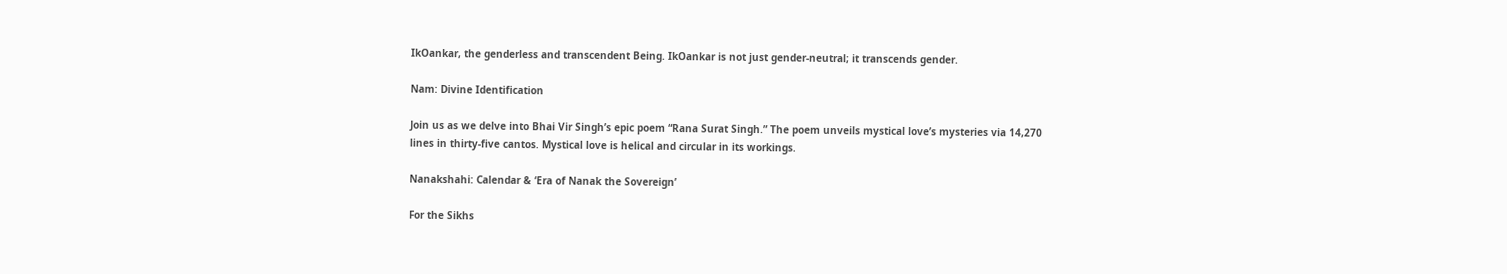IkOankar, the genderless and transcendent Being. IkOankar is not just gender-neutral; it transcends gender.

Nam: Divine Identification

Join us as we delve into Bhai Vir Singh’s epic poem “Rana Surat Singh.” The poem unveils mystical love’s mysteries via 14,270 lines in thirty-five cantos. Mystical love is helical and circular in its workings.

Nanakshahi: Calendar & ‘Era of Nanak the Sovereign’

For the Sikhs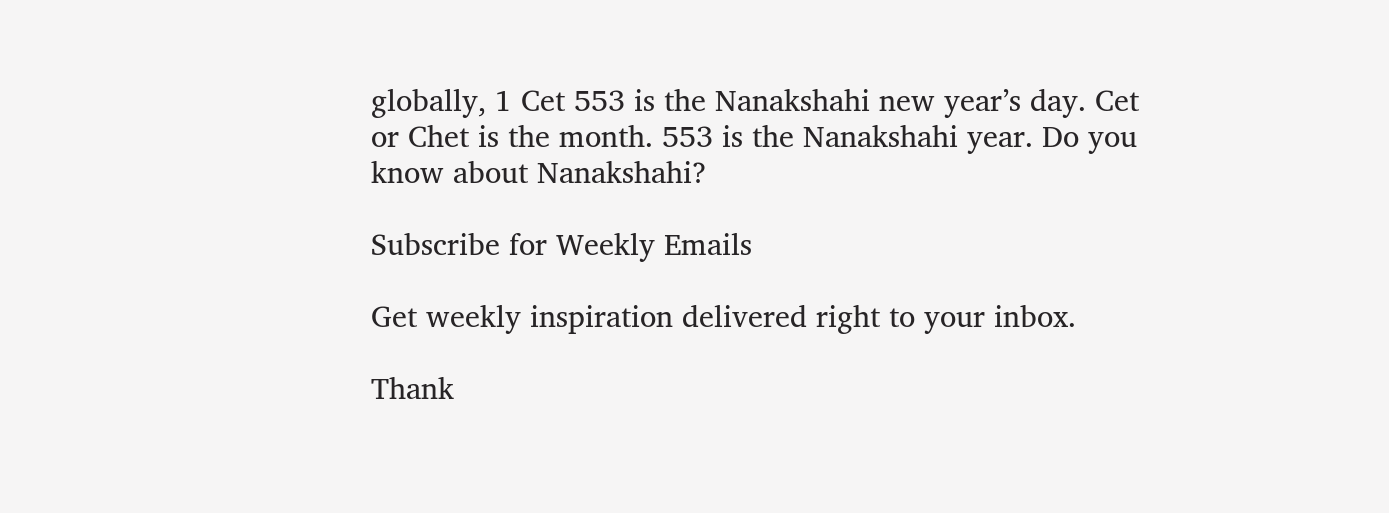globally, 1 Cet 553 is the Nanakshahi new year’s day. Cet or Chet is the month. 553 is the Nanakshahi year. Do you know about Nanakshahi?

Subscribe for Weekly Emails

Get weekly inspiration delivered right to your inbox.

Thank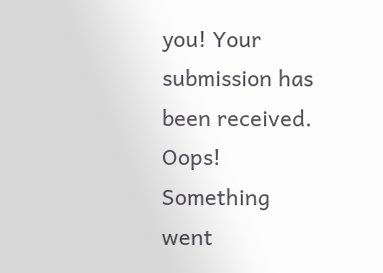you! Your submission has been received.
Oops! Something went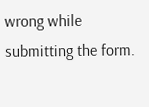wrong while submitting the form.